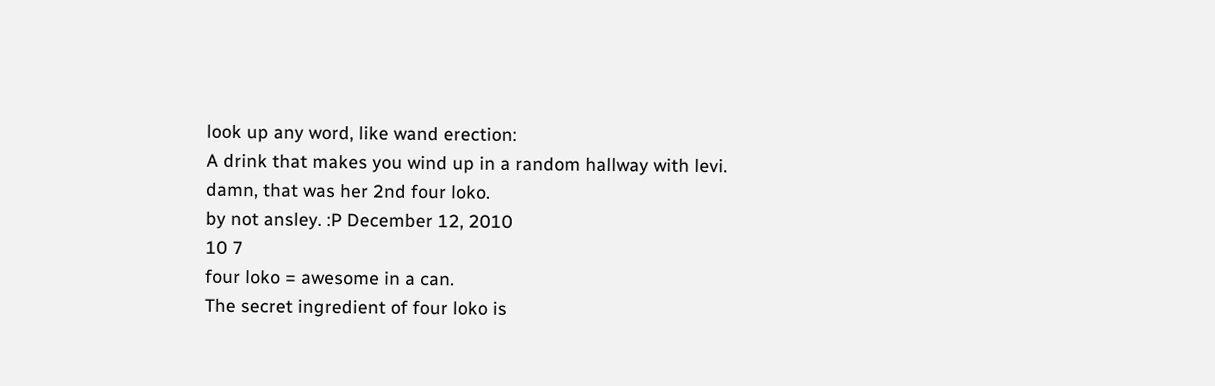look up any word, like wand erection:
A drink that makes you wind up in a random hallway with levi.
damn, that was her 2nd four loko.
by not ansley. :P December 12, 2010
10 7
four loko = awesome in a can.
The secret ingredient of four loko is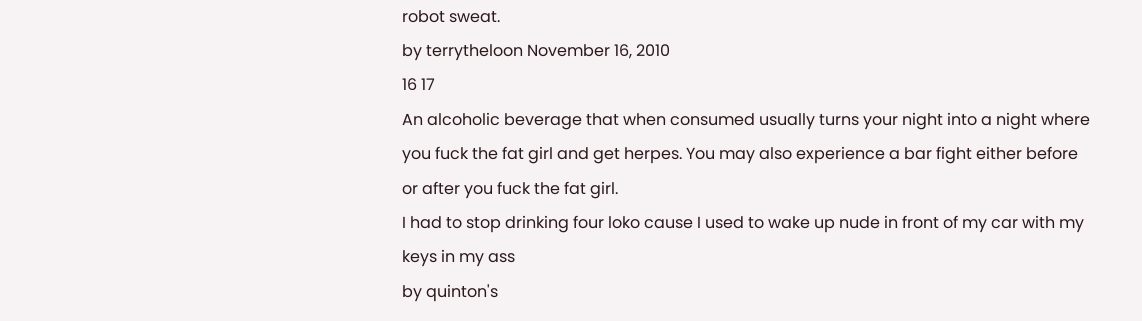robot sweat.
by terrytheloon November 16, 2010
16 17
An alcoholic beverage that when consumed usually turns your night into a night where you fuck the fat girl and get herpes. You may also experience a bar fight either before or after you fuck the fat girl.
I had to stop drinking four loko cause I used to wake up nude in front of my car with my keys in my ass
by quinton's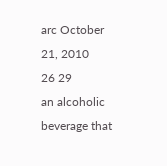arc October 21, 2010
26 29
an alcoholic beverage that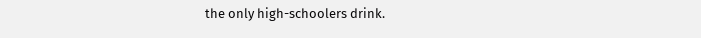the only high-schoolers drink.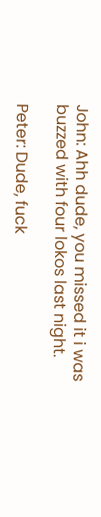John: Ahh dude, you missed it i was buzzed with four lokos last night.

Peter: Dude, fuck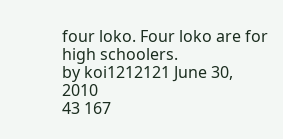four loko. Four loko are for high schoolers.
by koi1212121 June 30, 2010
43 167